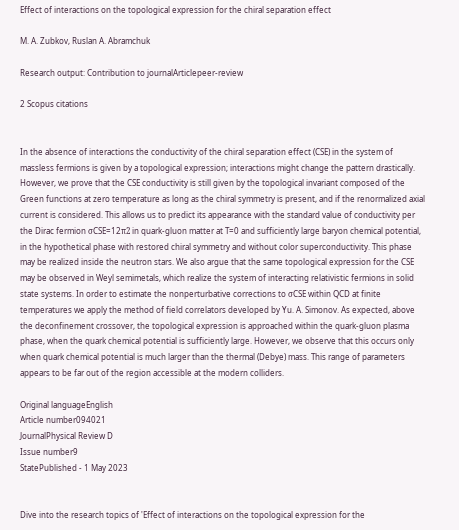Effect of interactions on the topological expression for the chiral separation effect

M. A. Zubkov, Ruslan A. Abramchuk

Research output: Contribution to journalArticlepeer-review

2 Scopus citations


In the absence of interactions the conductivity of the chiral separation effect (CSE) in the system of massless fermions is given by a topological expression; interactions might change the pattern drastically. However, we prove that the CSE conductivity is still given by the topological invariant composed of the Green functions at zero temperature as long as the chiral symmetry is present, and if the renormalized axial current is considered. This allows us to predict its appearance with the standard value of conductivity per the Dirac fermion σCSE=12π2 in quark-gluon matter at T=0 and sufficiently large baryon chemical potential, in the hypothetical phase with restored chiral symmetry and without color superconductivity. This phase may be realized inside the neutron stars. We also argue that the same topological expression for the CSE may be observed in Weyl semimetals, which realize the system of interacting relativistic fermions in solid state systems. In order to estimate the nonperturbative corrections to σCSE within QCD at finite temperatures we apply the method of field correlators developed by Yu. A. Simonov. As expected, above the deconfinement crossover, the topological expression is approached within the quark-gluon plasma phase, when the quark chemical potential is sufficiently large. However, we observe that this occurs only when quark chemical potential is much larger than the thermal (Debye) mass. This range of parameters appears to be far out of the region accessible at the modern colliders.

Original languageEnglish
Article number094021
JournalPhysical Review D
Issue number9
StatePublished - 1 May 2023


Dive into the research topics of 'Effect of interactions on the topological expression for the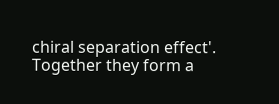chiral separation effect'. Together they form a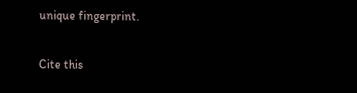unique fingerprint.

Cite this